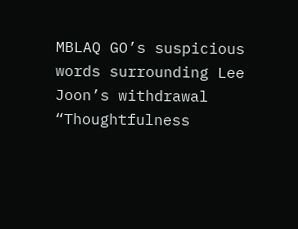MBLAQ GO’s suspicious words surrounding Lee Joon’s withdrawal “Thoughtfulness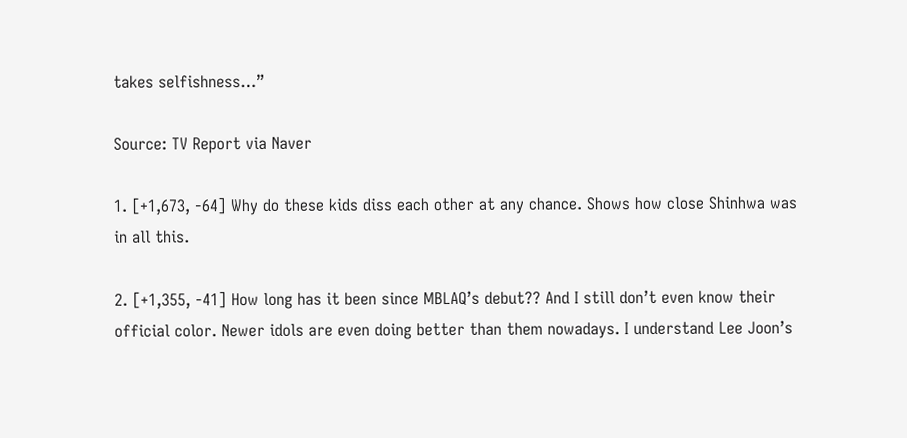takes selfishness…”

Source: TV Report via Naver

1. [+1,673, -64] Why do these kids diss each other at any chance. Shows how close Shinhwa was in all this.

2. [+1,355, -41] How long has it been since MBLAQ’s debut?? And I still don’t even know their official color. Newer idols are even doing better than them nowadays. I understand Lee Joon’s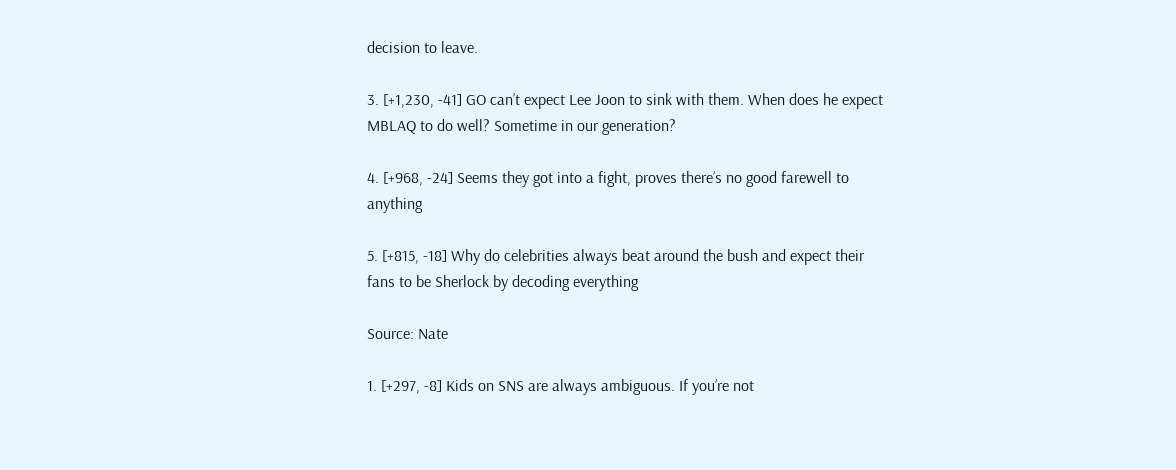decision to leave.

3. [+1,230, -41] GO can’t expect Lee Joon to sink with them. When does he expect MBLAQ to do well? Sometime in our generation?

4. [+968, -24] Seems they got into a fight, proves there’s no good farewell to anything

5. [+815, -18] Why do celebrities always beat around the bush and expect their fans to be Sherlock by decoding everything

Source: Nate

1. [+297, -8] Kids on SNS are always ambiguous. If you’re not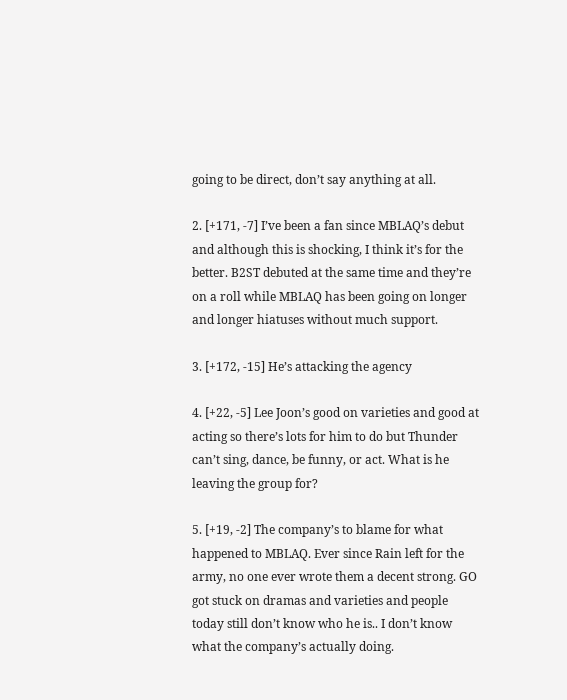going to be direct, don’t say anything at all.

2. [+171, -7] I’ve been a fan since MBLAQ’s debut and although this is shocking, I think it’s for the better. B2ST debuted at the same time and they’re on a roll while MBLAQ has been going on longer and longer hiatuses without much support.

3. [+172, -15] He’s attacking the agency

4. [+22, -5] Lee Joon’s good on varieties and good at acting so there’s lots for him to do but Thunder can’t sing, dance, be funny, or act. What is he leaving the group for?

5. [+19, -2] The company’s to blame for what happened to MBLAQ. Ever since Rain left for the army, no one ever wrote them a decent strong. GO got stuck on dramas and varieties and people today still don’t know who he is.. I don’t know what the company’s actually doing.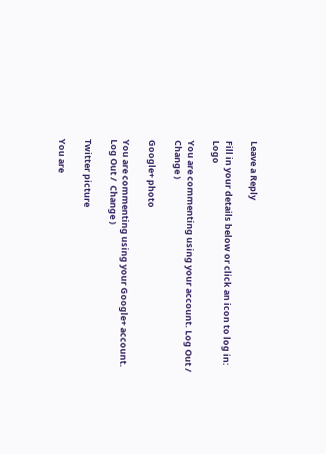Leave a Reply

Fill in your details below or click an icon to log in: Logo

You are commenting using your account. Log Out /  Change )

Google+ photo

You are commenting using your Google+ account. Log Out /  Change )

Twitter picture

You are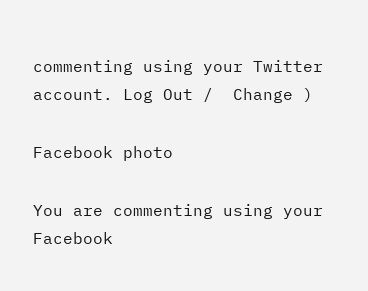commenting using your Twitter account. Log Out /  Change )

Facebook photo

You are commenting using your Facebook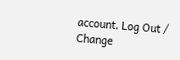account. Log Out /  Change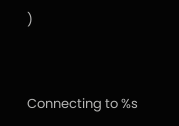)


Connecting to %s